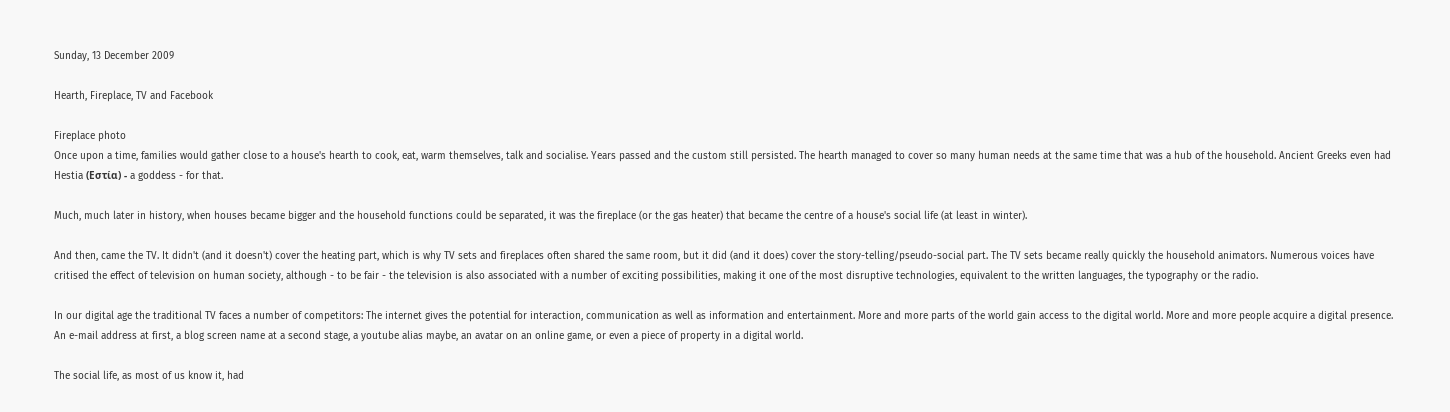Sunday, 13 December 2009

Hearth, Fireplace, TV and Facebook

Fireplace photo
Once upon a time, families would gather close to a house's hearth to cook, eat, warm themselves, talk and socialise. Years passed and the custom still persisted. The hearth managed to cover so many human needs at the same time that was a hub of the household. Ancient Greeks even had Hestia (Εστία) - a goddess - for that.

Much, much later in history, when houses became bigger and the household functions could be separated, it was the fireplace (or the gas heater) that became the centre of a house's social life (at least in winter).

And then, came the TV. It didn't (and it doesn't) cover the heating part, which is why TV sets and fireplaces often shared the same room, but it did (and it does) cover the story-telling/pseudo-social part. The TV sets became really quickly the household animators. Numerous voices have critised the effect of television on human society, although - to be fair - the television is also associated with a number of exciting possibilities, making it one of the most disruptive technologies, equivalent to the written languages, the typography or the radio.

In our digital age the traditional TV faces a number of competitors: The internet gives the potential for interaction, communication as well as information and entertainment. More and more parts of the world gain access to the digital world. More and more people acquire a digital presence. An e-mail address at first, a blog screen name at a second stage, a youtube alias maybe, an avatar on an online game, or even a piece of property in a digital world.

The social life, as most of us know it, had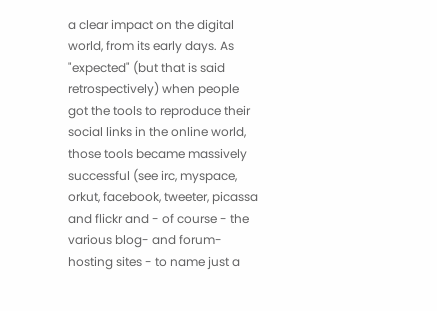a clear impact on the digital world, from its early days. As "expected" (but that is said retrospectively) when people got the tools to reproduce their social links in the online world, those tools became massively successful (see irc, myspace, orkut, facebook, tweeter, picassa and flickr and - of course - the various blog- and forum- hosting sites - to name just a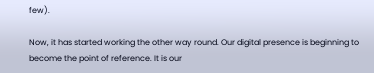few).

Now, it has started working the other way round. Our digital presence is beginning to become the point of reference. It is our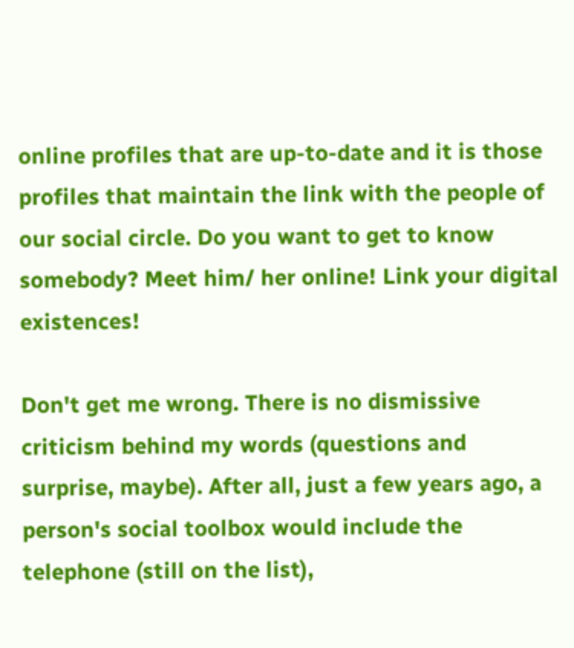online profiles that are up-to-date and it is those profiles that maintain the link with the people of our social circle. Do you want to get to know somebody? Meet him/ her online! Link your digital existences!

Don't get me wrong. There is no dismissive criticism behind my words (questions and surprise, maybe). After all, just a few years ago, a person's social toolbox would include the telephone (still on the list),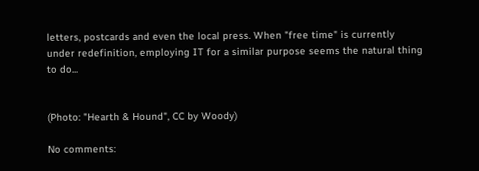letters, postcards and even the local press. When "free time" is currently under redefinition, employing IT for a similar purpose seems the natural thing to do...


(Photo: "Hearth & Hound", CC by Woody)

No comments: